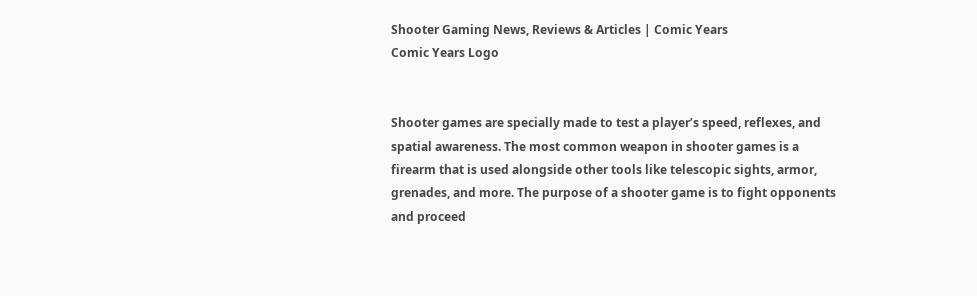Shooter Gaming News, Reviews & Articles | Comic Years
Comic Years Logo


Shooter games are specially made to test a player’s speed, reflexes, and spatial awareness. The most common weapon in shooter games is a firearm that is used alongside other tools like telescopic sights, armor, grenades, and more. The purpose of a shooter game is to fight opponents and proceed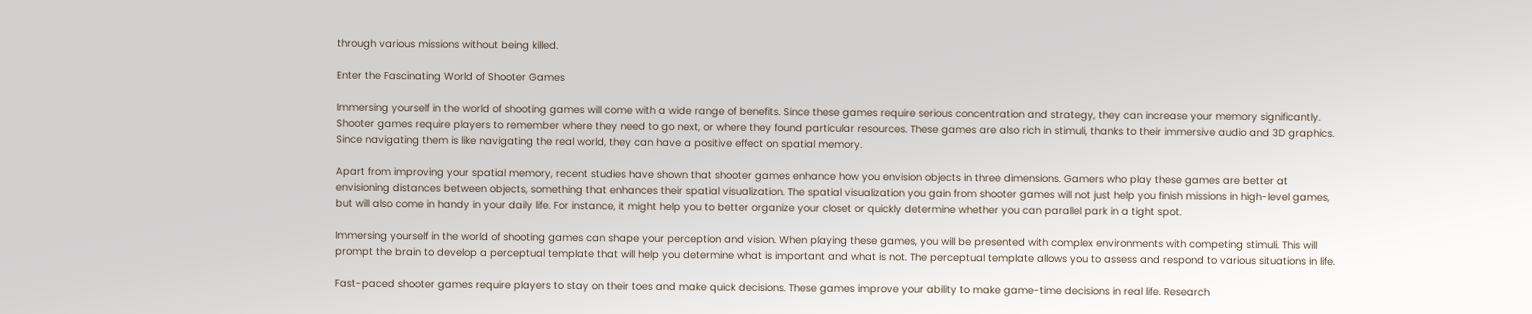through various missions without being killed.

Enter the Fascinating World of Shooter Games

Immersing yourself in the world of shooting games will come with a wide range of benefits. Since these games require serious concentration and strategy, they can increase your memory significantly. Shooter games require players to remember where they need to go next, or where they found particular resources. These games are also rich in stimuli, thanks to their immersive audio and 3D graphics. Since navigating them is like navigating the real world, they can have a positive effect on spatial memory.

Apart from improving your spatial memory, recent studies have shown that shooter games enhance how you envision objects in three dimensions. Gamers who play these games are better at envisioning distances between objects, something that enhances their spatial visualization. The spatial visualization you gain from shooter games will not just help you finish missions in high-level games, but will also come in handy in your daily life. For instance, it might help you to better organize your closet or quickly determine whether you can parallel park in a tight spot.

Immersing yourself in the world of shooting games can shape your perception and vision. When playing these games, you will be presented with complex environments with competing stimuli. This will prompt the brain to develop a perceptual template that will help you determine what is important and what is not. The perceptual template allows you to assess and respond to various situations in life.

Fast-paced shooter games require players to stay on their toes and make quick decisions. These games improve your ability to make game-time decisions in real life. Research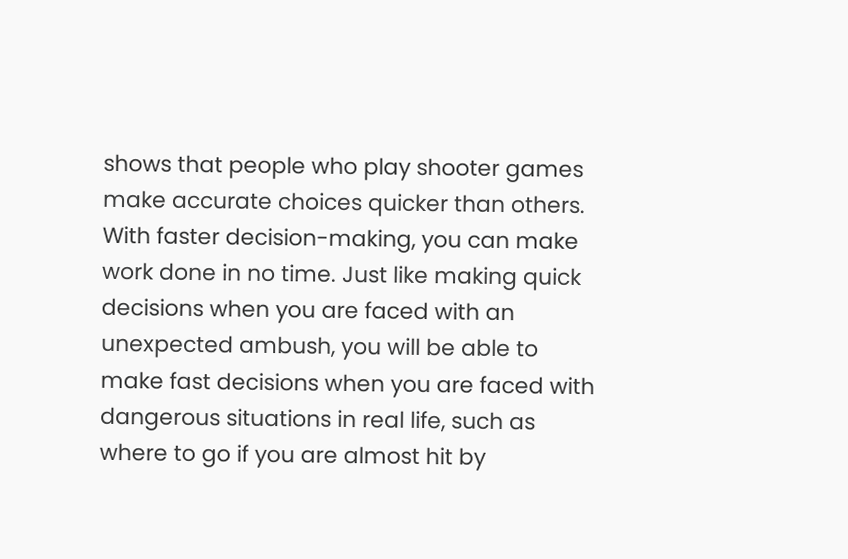shows that people who play shooter games make accurate choices quicker than others. With faster decision-making, you can make work done in no time. Just like making quick decisions when you are faced with an unexpected ambush, you will be able to make fast decisions when you are faced with dangerous situations in real life, such as where to go if you are almost hit by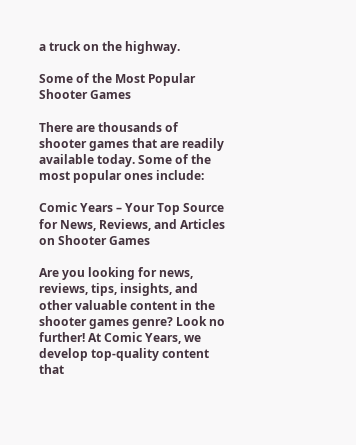a truck on the highway.

Some of the Most Popular Shooter Games

There are thousands of shooter games that are readily available today. Some of the most popular ones include:

Comic Years – Your Top Source for News, Reviews, and Articles on Shooter Games

Are you looking for news, reviews, tips, insights, and other valuable content in the shooter games genre? Look no further! At Comic Years, we develop top-quality content that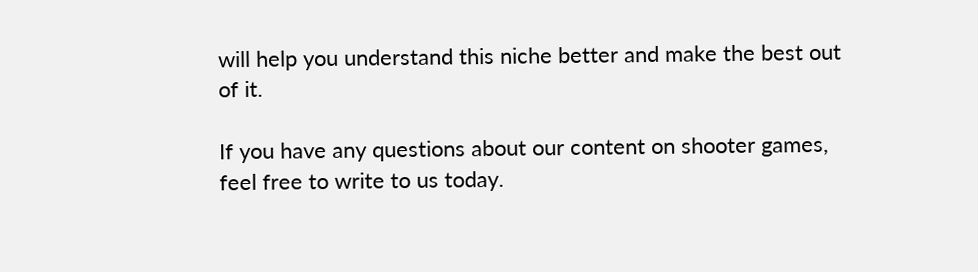will help you understand this niche better and make the best out of it.

If you have any questions about our content on shooter games, feel free to write to us today.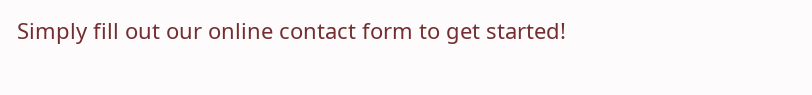Simply fill out our online contact form to get started!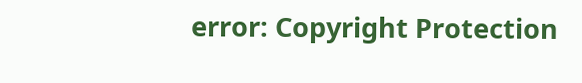error: Copyright Protection